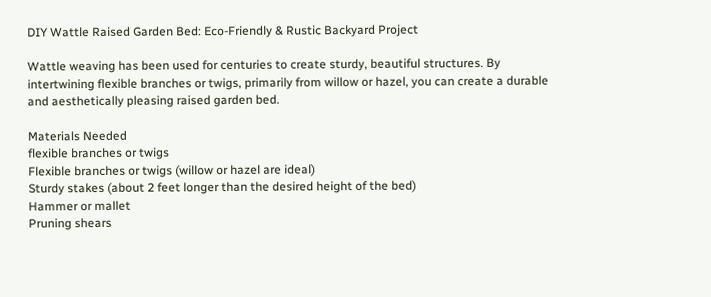DIY Wattle Raised Garden Bed: Eco-Friendly & Rustic Backyard Project

Wattle weaving has been used for centuries to create sturdy, beautiful structures. By intertwining flexible branches or twigs, primarily from willow or hazel, you can create a durable and aesthetically pleasing raised garden bed.

Materials Needed
flexible branches or twigs
Flexible branches or twigs (willow or hazel are ideal)
Sturdy stakes (about 2 feet longer than the desired height of the bed)
Hammer or mallet
Pruning shears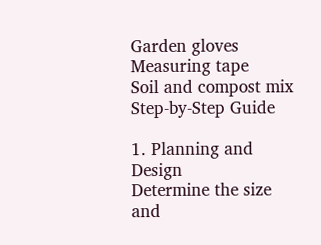Garden gloves
Measuring tape
Soil and compost mix
Step-by-Step Guide

1. Planning and Design
Determine the size and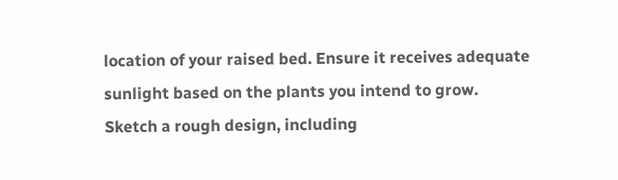location of your raised bed. Ensure it receives adequate sunlight based on the plants you intend to grow.
Sketch a rough design, including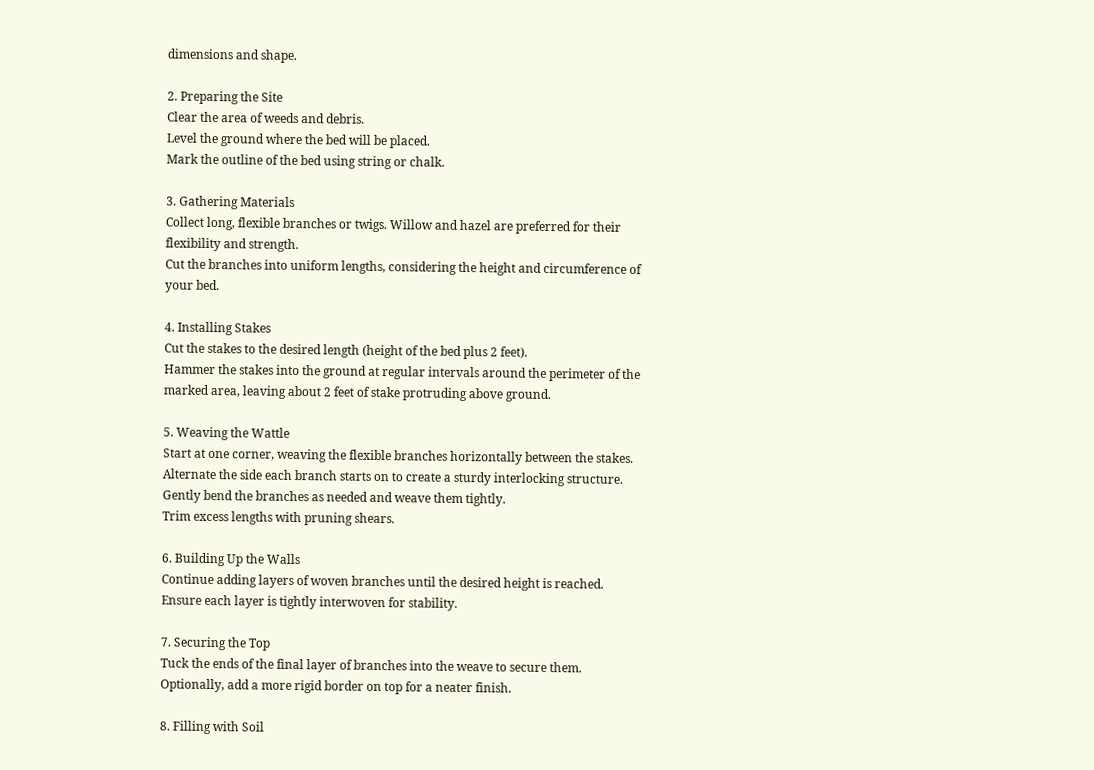dimensions and shape.

2. Preparing the Site
Clear the area of weeds and debris.
Level the ground where the bed will be placed.
Mark the outline of the bed using string or chalk.

3. Gathering Materials
Collect long, flexible branches or twigs. Willow and hazel are preferred for their flexibility and strength.
Cut the branches into uniform lengths, considering the height and circumference of your bed.

4. Installing Stakes
Cut the stakes to the desired length (height of the bed plus 2 feet).
Hammer the stakes into the ground at regular intervals around the perimeter of the marked area, leaving about 2 feet of stake protruding above ground.

5. Weaving the Wattle
Start at one corner, weaving the flexible branches horizontally between the stakes. Alternate the side each branch starts on to create a sturdy interlocking structure.
Gently bend the branches as needed and weave them tightly.
Trim excess lengths with pruning shears.

6. Building Up the Walls
Continue adding layers of woven branches until the desired height is reached.
Ensure each layer is tightly interwoven for stability.

7. Securing the Top
Tuck the ends of the final layer of branches into the weave to secure them.
Optionally, add a more rigid border on top for a neater finish.

8. Filling with Soil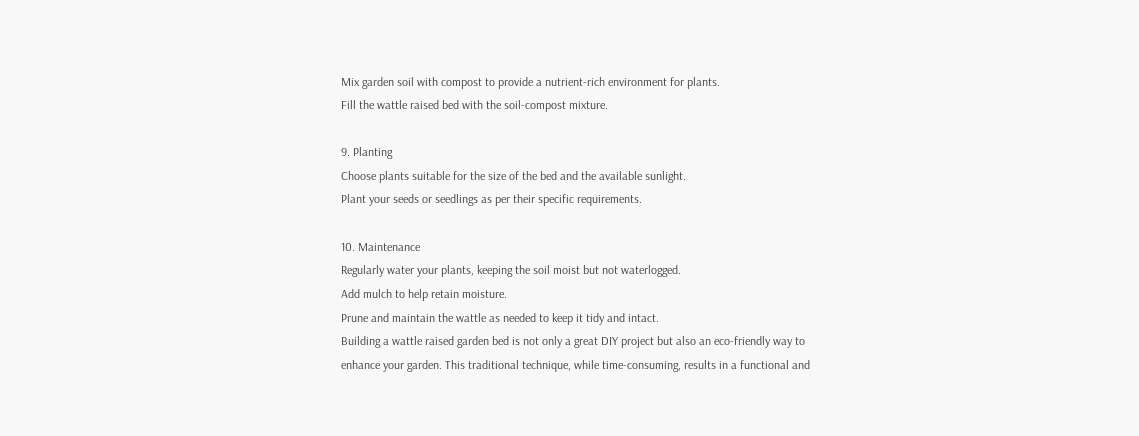Mix garden soil with compost to provide a nutrient-rich environment for plants.
Fill the wattle raised bed with the soil-compost mixture.

9. Planting
Choose plants suitable for the size of the bed and the available sunlight.
Plant your seeds or seedlings as per their specific requirements.

10. Maintenance
Regularly water your plants, keeping the soil moist but not waterlogged.
Add mulch to help retain moisture.
Prune and maintain the wattle as needed to keep it tidy and intact.
Building a wattle raised garden bed is not only a great DIY project but also an eco-friendly way to enhance your garden. This traditional technique, while time-consuming, results in a functional and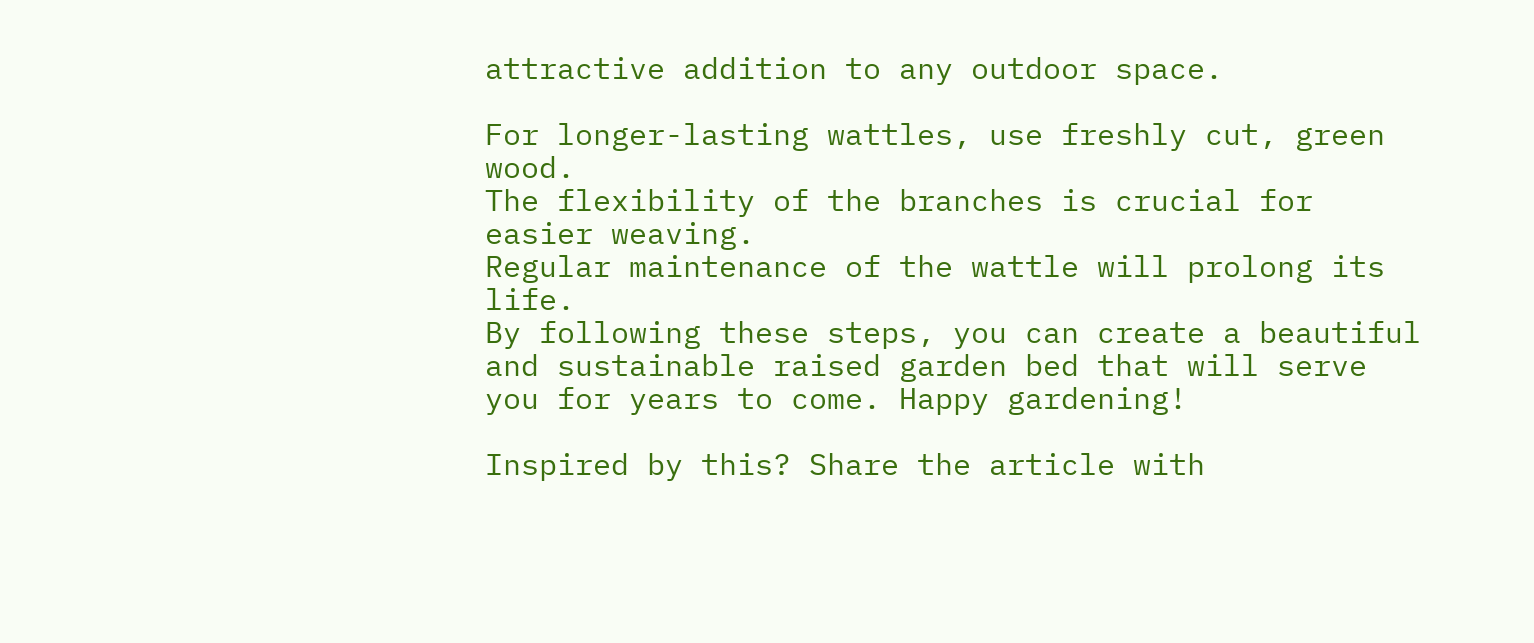attractive addition to any outdoor space.

For longer-lasting wattles, use freshly cut, green wood.
The flexibility of the branches is crucial for easier weaving.
Regular maintenance of the wattle will prolong its life.
By following these steps, you can create a beautiful and sustainable raised garden bed that will serve you for years to come. Happy gardening!

Inspired by this? Share the article with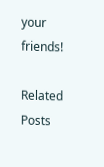your friends!

Related Posts